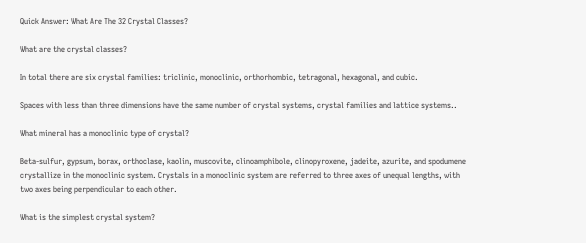Quick Answer: What Are The 32 Crystal Classes?

What are the crystal classes?

In total there are six crystal families: triclinic, monoclinic, orthorhombic, tetragonal, hexagonal, and cubic.

Spaces with less than three dimensions have the same number of crystal systems, crystal families and lattice systems..

What mineral has a monoclinic type of crystal?

Beta-sulfur, gypsum, borax, orthoclase, kaolin, muscovite, clinoamphibole, clinopyroxene, jadeite, azurite, and spodumene crystallize in the monoclinic system. Crystals in a monoclinic system are referred to three axes of unequal lengths, with two axes being perpendicular to each other.

What is the simplest crystal system?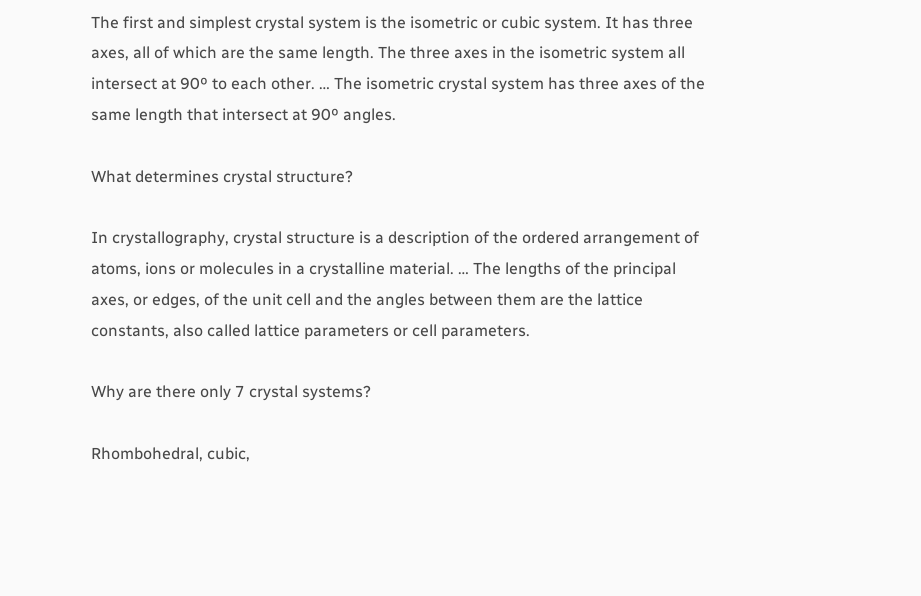The first and simplest crystal system is the isometric or cubic system. It has three axes, all of which are the same length. The three axes in the isometric system all intersect at 90º to each other. … The isometric crystal system has three axes of the same length that intersect at 90º angles.

What determines crystal structure?

In crystallography, crystal structure is a description of the ordered arrangement of atoms, ions or molecules in a crystalline material. … The lengths of the principal axes, or edges, of the unit cell and the angles between them are the lattice constants, also called lattice parameters or cell parameters.

Why are there only 7 crystal systems?

Rhombohedral, cubic,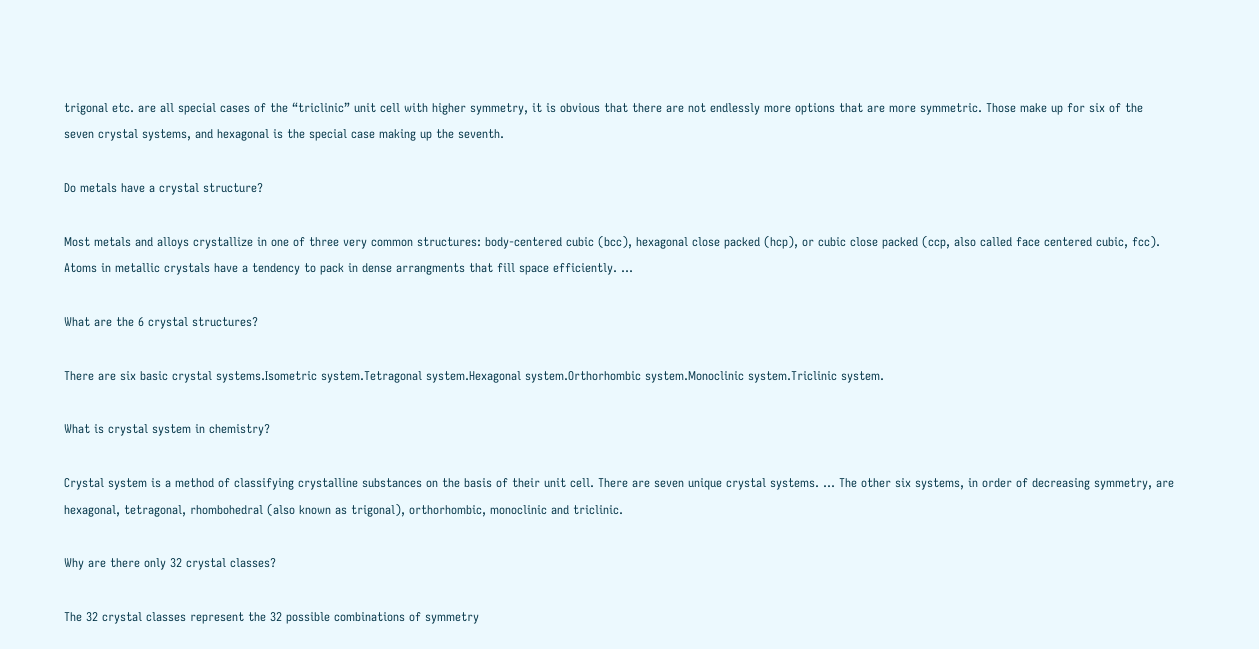trigonal etc. are all special cases of the “triclinic” unit cell with higher symmetry, it is obvious that there are not endlessly more options that are more symmetric. Those make up for six of the seven crystal systems, and hexagonal is the special case making up the seventh.

Do metals have a crystal structure?

Most metals and alloys crystallize in one of three very common structures: body-centered cubic (bcc), hexagonal close packed (hcp), or cubic close packed (ccp, also called face centered cubic, fcc). Atoms in metallic crystals have a tendency to pack in dense arrangments that fill space efficiently. …

What are the 6 crystal structures?

There are six basic crystal systems.Isometric system.Tetragonal system.Hexagonal system.Orthorhombic system.Monoclinic system.Triclinic system.

What is crystal system in chemistry?

Crystal system is a method of classifying crystalline substances on the basis of their unit cell. There are seven unique crystal systems. … The other six systems, in order of decreasing symmetry, are hexagonal, tetragonal, rhombohedral (also known as trigonal), orthorhombic, monoclinic and triclinic.

Why are there only 32 crystal classes?

The 32 crystal classes represent the 32 possible combinations of symmetry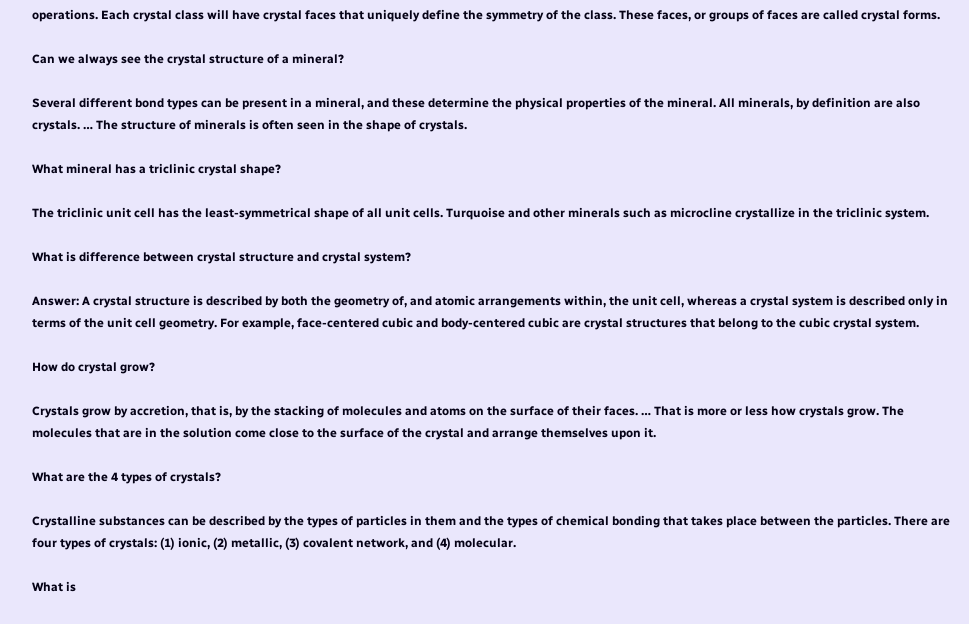operations. Each crystal class will have crystal faces that uniquely define the symmetry of the class. These faces, or groups of faces are called crystal forms.

Can we always see the crystal structure of a mineral?

Several different bond types can be present in a mineral, and these determine the physical properties of the mineral. All minerals, by definition are also crystals. … The structure of minerals is often seen in the shape of crystals.

What mineral has a triclinic crystal shape?

The triclinic unit cell has the least-symmetrical shape of all unit cells. Turquoise and other minerals such as microcline crystallize in the triclinic system.

What is difference between crystal structure and crystal system?

Answer: A crystal structure is described by both the geometry of, and atomic arrangements within, the unit cell, whereas a crystal system is described only in terms of the unit cell geometry. For example, face-centered cubic and body-centered cubic are crystal structures that belong to the cubic crystal system.

How do crystal grow?

Crystals grow by accretion, that is, by the stacking of molecules and atoms on the surface of their faces. … That is more or less how crystals grow. The molecules that are in the solution come close to the surface of the crystal and arrange themselves upon it.

What are the 4 types of crystals?

Crystalline substances can be described by the types of particles in them and the types of chemical bonding that takes place between the particles. There are four types of crystals: (1) ionic, (2) metallic, (3) covalent network, and (4) molecular.

What is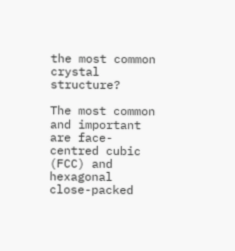the most common crystal structure?

The most common and important are face-centred cubic (FCC) and hexagonal close-packed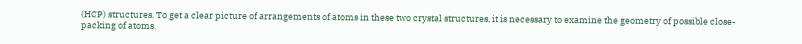(HCP) structures. To get a clear picture of arrangements of atoms in these two crystal structures, it is necessary to examine the geometry of possible close-packing of atoms.